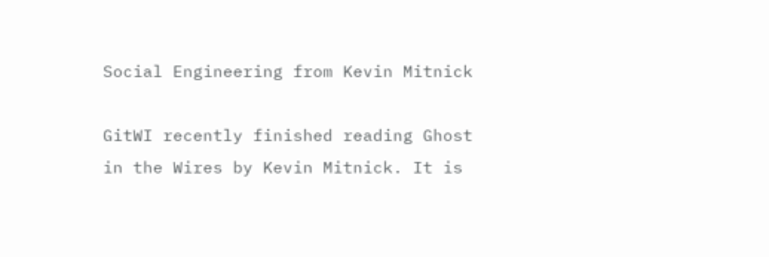Social Engineering from Kevin Mitnick

GitWI recently finished reading Ghost in the Wires by Kevin Mitnick. It is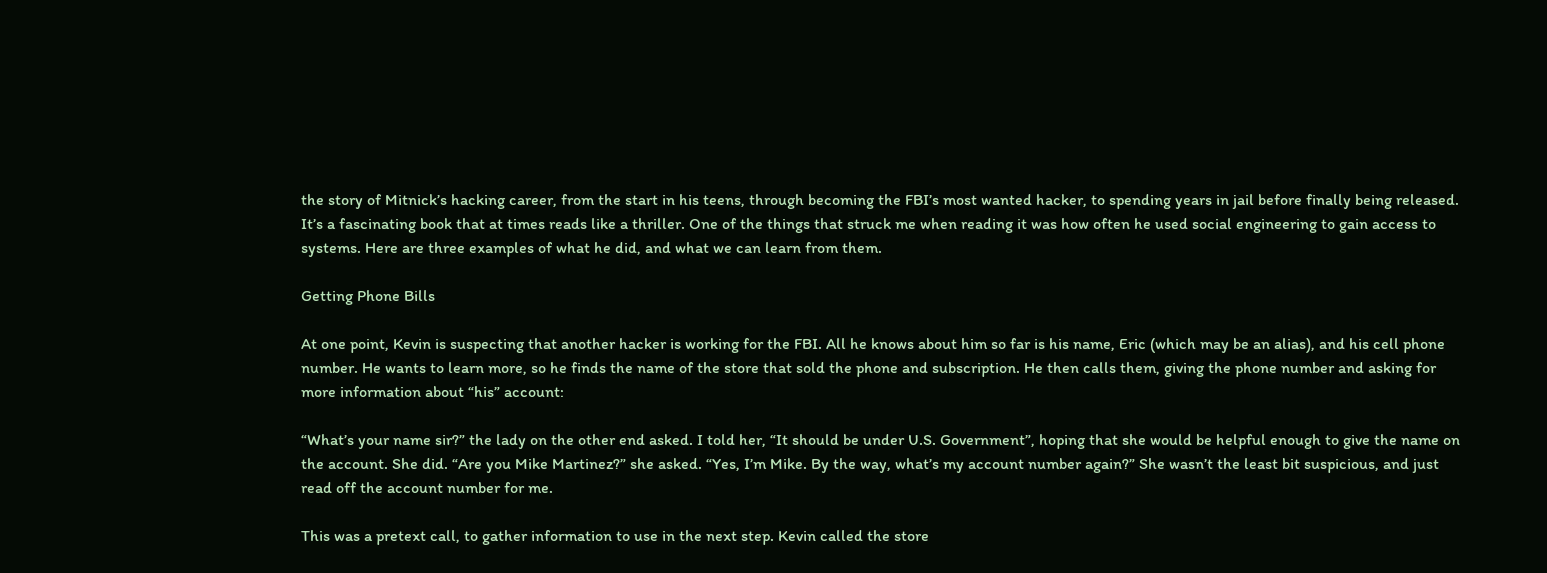the story of Mitnick’s hacking career, from the start in his teens, through becoming the FBI’s most wanted hacker, to spending years in jail before finally being released. It’s a fascinating book that at times reads like a thriller. One of the things that struck me when reading it was how often he used social engineering to gain access to systems. Here are three examples of what he did, and what we can learn from them.

Getting Phone Bills

At one point, Kevin is suspecting that another hacker is working for the FBI. All he knows about him so far is his name, Eric (which may be an alias), and his cell phone number. He wants to learn more, so he finds the name of the store that sold the phone and subscription. He then calls them, giving the phone number and asking for more information about “his” account:

“What’s your name sir?” the lady on the other end asked. I told her, “It should be under U.S. Government”, hoping that she would be helpful enough to give the name on the account. She did. “Are you Mike Martinez?” she asked. “Yes, I’m Mike. By the way, what’s my account number again?” She wasn’t the least bit suspicious, and just read off the account number for me.

This was a pretext call, to gather information to use in the next step. Kevin called the store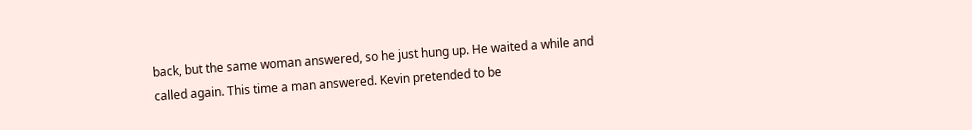back, but the same woman answered, so he just hung up. He waited a while and called again. This time a man answered. Kevin pretended to be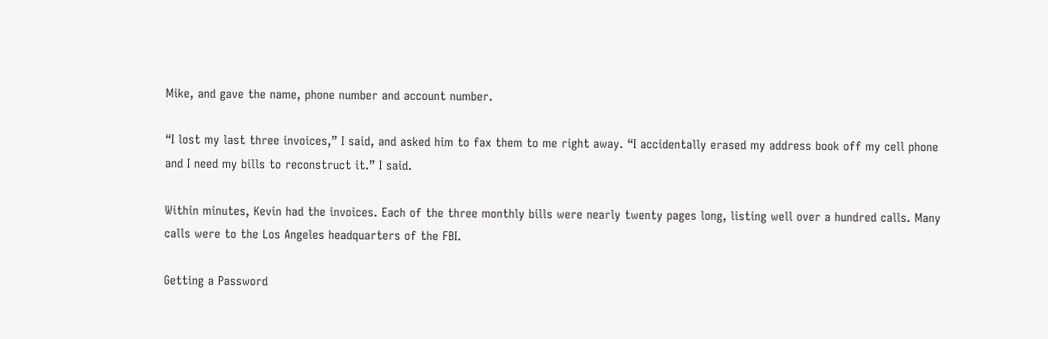Mike, and gave the name, phone number and account number.

“I lost my last three invoices,” I said, and asked him to fax them to me right away. “I accidentally erased my address book off my cell phone and I need my bills to reconstruct it.” I said.

Within minutes, Kevin had the invoices. Each of the three monthly bills were nearly twenty pages long, listing well over a hundred calls. Many calls were to the Los Angeles headquarters of the FBI.

Getting a Password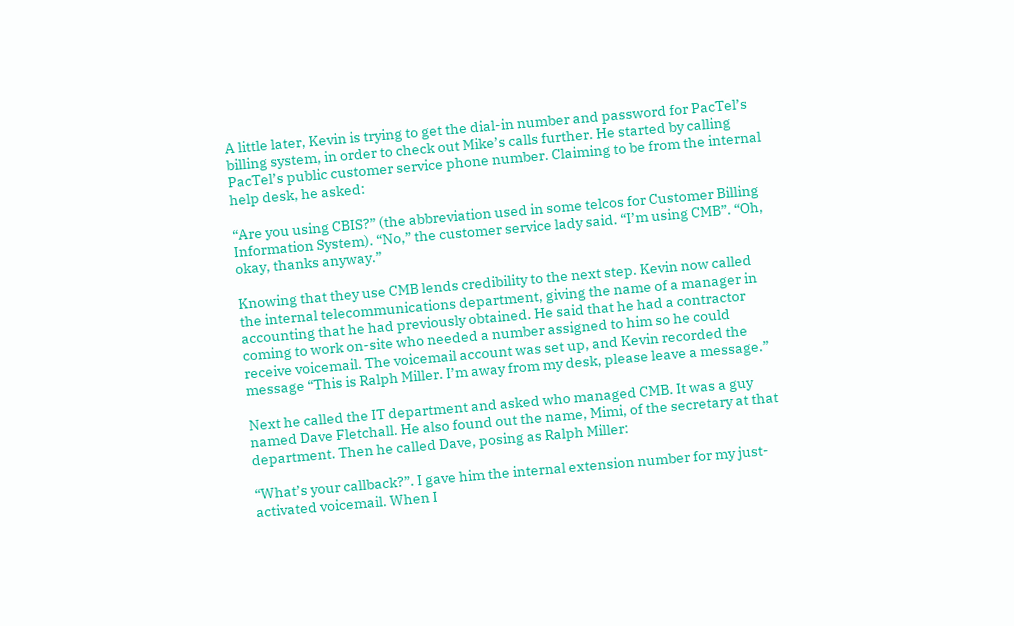A little later, Kevin is trying to get the dial-in number and password for PacTel’s billing system, in order to check out Mike’s calls further. He started by calling PacTel’s public customer service phone number. Claiming to be from the internal help desk, he asked:

“Are you using CBIS?” (the abbreviation used in some telcos for Customer Billing Information System). “No,” the customer service lady said. “I’m using CMB”. “Oh, okay, thanks anyway.”

Knowing that they use CMB lends credibility to the next step. Kevin now called the internal telecommunications department, giving the name of a manager in accounting that he had previously obtained. He said that he had a contractor coming to work on-site who needed a number assigned to him so he could receive voicemail. The voicemail account was set up, and Kevin recorded the message “This is Ralph Miller. I’m away from my desk, please leave a message.”

Next he called the IT department and asked who managed CMB. It was a guy named Dave Fletchall. He also found out the name, Mimi, of the secretary at that department. Then he called Dave, posing as Ralph Miller:

“What’s your callback?”. I gave him the internal extension number for my just-activated voicemail. When I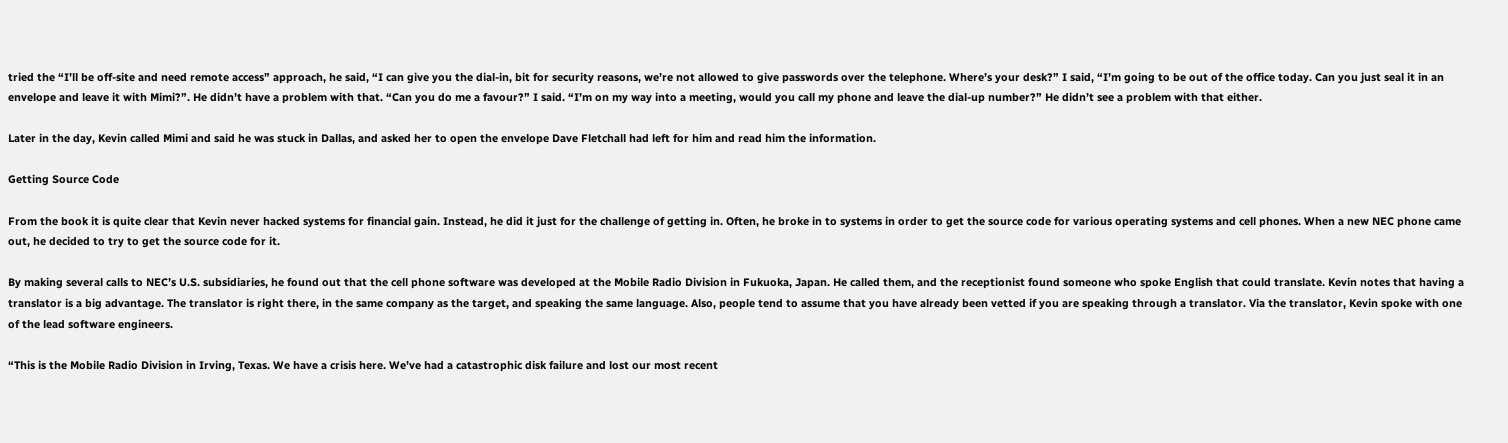tried the “I’ll be off-site and need remote access” approach, he said, “I can give you the dial-in, bit for security reasons, we’re not allowed to give passwords over the telephone. Where’s your desk?” I said, “I’m going to be out of the office today. Can you just seal it in an envelope and leave it with Mimi?”. He didn’t have a problem with that. “Can you do me a favour?” I said. “I’m on my way into a meeting, would you call my phone and leave the dial-up number?” He didn’t see a problem with that either.

Later in the day, Kevin called Mimi and said he was stuck in Dallas, and asked her to open the envelope Dave Fletchall had left for him and read him the information.

Getting Source Code

From the book it is quite clear that Kevin never hacked systems for financial gain. Instead, he did it just for the challenge of getting in. Often, he broke in to systems in order to get the source code for various operating systems and cell phones. When a new NEC phone came out, he decided to try to get the source code for it.

By making several calls to NEC’s U.S. subsidiaries, he found out that the cell phone software was developed at the Mobile Radio Division in Fukuoka, Japan. He called them, and the receptionist found someone who spoke English that could translate. Kevin notes that having a translator is a big advantage. The translator is right there, in the same company as the target, and speaking the same language. Also, people tend to assume that you have already been vetted if you are speaking through a translator. Via the translator, Kevin spoke with one of the lead software engineers.

“This is the Mobile Radio Division in Irving, Texas. We have a crisis here. We’ve had a catastrophic disk failure and lost our most recent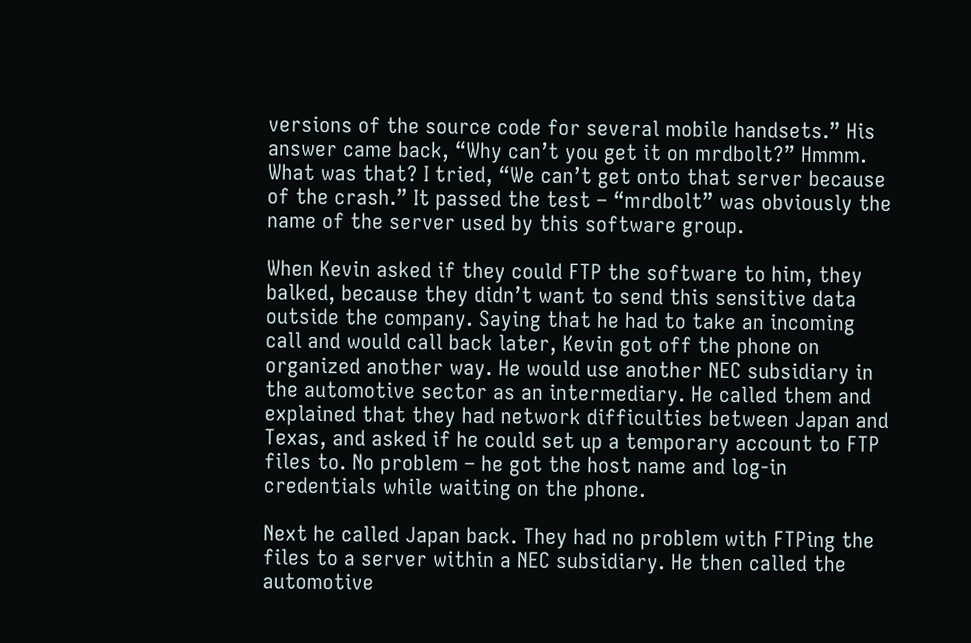versions of the source code for several mobile handsets.” His answer came back, “Why can’t you get it on mrdbolt?” Hmmm. What was that? I tried, “We can’t get onto that server because of the crash.” It passed the test – “mrdbolt” was obviously the name of the server used by this software group.

When Kevin asked if they could FTP the software to him, they balked, because they didn’t want to send this sensitive data outside the company. Saying that he had to take an incoming call and would call back later, Kevin got off the phone on organized another way. He would use another NEC subsidiary in the automotive sector as an intermediary. He called them and explained that they had network difficulties between Japan and Texas, and asked if he could set up a temporary account to FTP files to. No problem – he got the host name and log-in credentials while waiting on the phone.

Next he called Japan back. They had no problem with FTPing the files to a server within a NEC subsidiary. He then called the automotive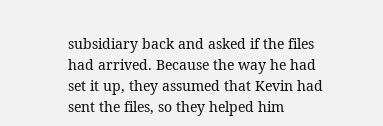subsidiary back and asked if the files had arrived. Because the way he had set it up, they assumed that Kevin had sent the files, so they helped him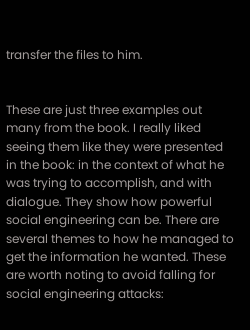transfer the files to him.


These are just three examples out many from the book. I really liked seeing them like they were presented in the book: in the context of what he was trying to accomplish, and with dialogue. They show how powerful social engineering can be. There are several themes to how he managed to get the information he wanted. These are worth noting to avoid falling for social engineering attacks: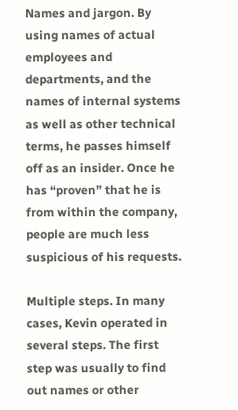Names and jargon. By using names of actual employees and departments, and the names of internal systems as well as other technical terms, he passes himself off as an insider. Once he has “proven” that he is from within the company, people are much less suspicious of his requests.

Multiple steps. In many cases, Kevin operated in several steps. The first step was usually to find out names or other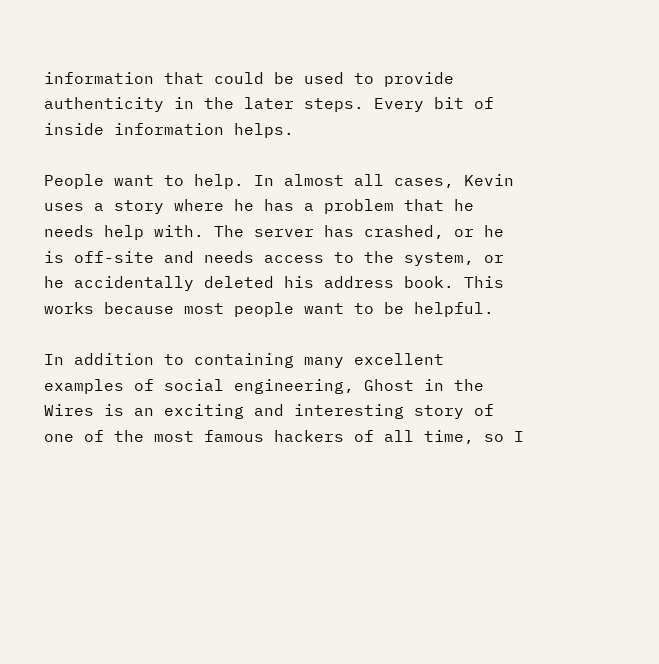information that could be used to provide authenticity in the later steps. Every bit of inside information helps.

People want to help. In almost all cases, Kevin uses a story where he has a problem that he needs help with. The server has crashed, or he is off-site and needs access to the system, or he accidentally deleted his address book. This works because most people want to be helpful.

In addition to containing many excellent examples of social engineering, Ghost in the Wires is an exciting and interesting story of one of the most famous hackers of all time, so I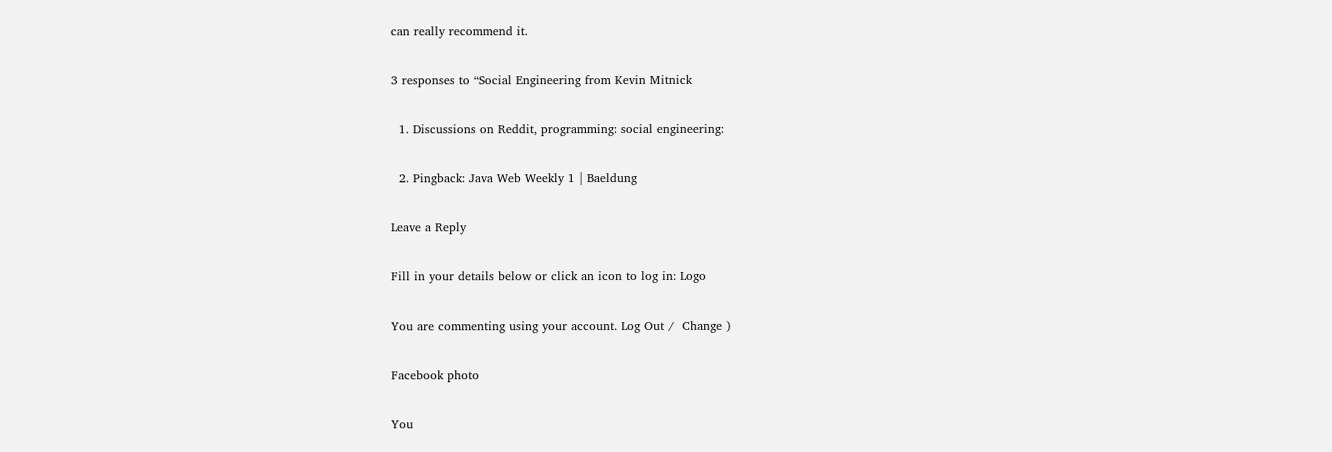can really recommend it.

3 responses to “Social Engineering from Kevin Mitnick

  1. Discussions on Reddit, programming: social engineering:

  2. Pingback: Java Web Weekly 1 | Baeldung

Leave a Reply

Fill in your details below or click an icon to log in: Logo

You are commenting using your account. Log Out /  Change )

Facebook photo

You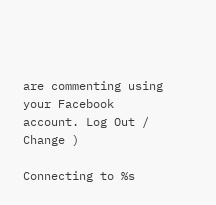are commenting using your Facebook account. Log Out /  Change )

Connecting to %s